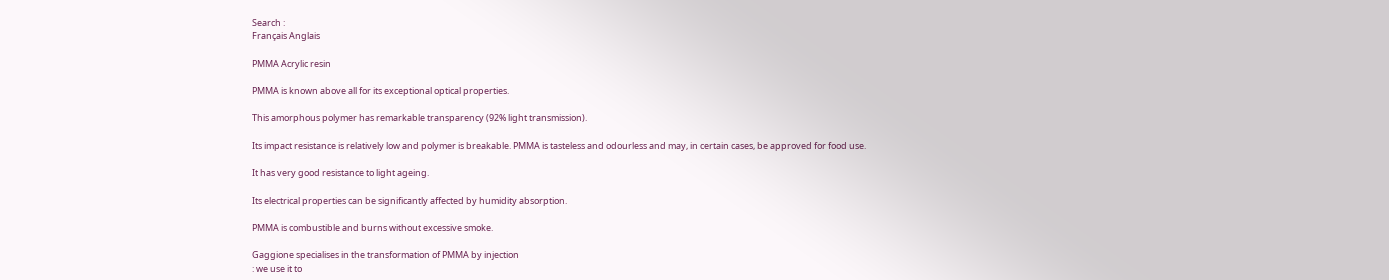Search :
Français Anglais

PMMA Acrylic resin

PMMA is known above all for its exceptional optical properties.

This amorphous polymer has remarkable transparency (92% light transmission).

Its impact resistance is relatively low and polymer is breakable. PMMA is tasteless and odourless and may, in certain cases, be approved for food use.

It has very good resistance to light ageing.

Its electrical properties can be significantly affected by humidity absorption.

PMMA is combustible and burns without excessive smoke.

Gaggione specialises in the transformation of PMMA by injection
: we use it to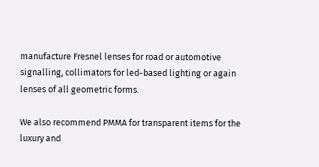manufacture Fresnel lenses for road or automotive signalling, collimators for led-based lighting or again lenses of all geometric forms.

We also recommend PMMA for transparent items for the luxury and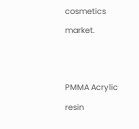cosmetics market.


PMMA Acrylic resin